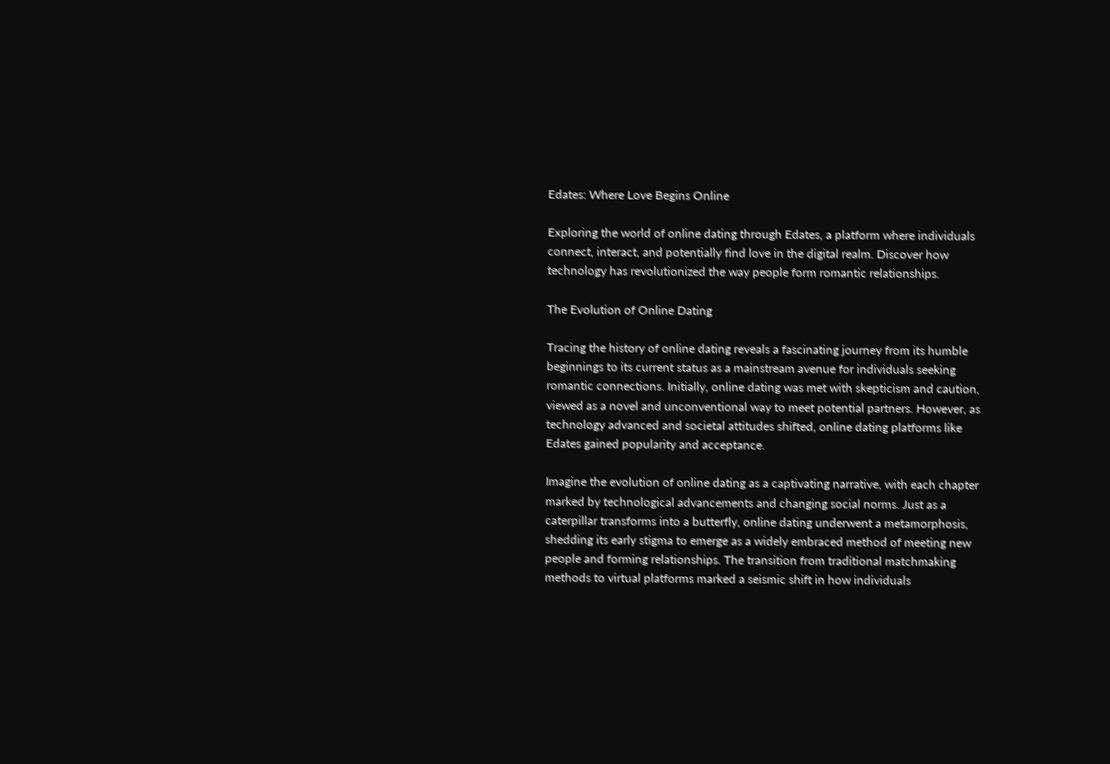Edates: Where Love Begins Online

Exploring the world of online dating through Edates, a platform where individuals connect, interact, and potentially find love in the digital realm. Discover how technology has revolutionized the way people form romantic relationships.

The Evolution of Online Dating

Tracing the history of online dating reveals a fascinating journey from its humble beginnings to its current status as a mainstream avenue for individuals seeking romantic connections. Initially, online dating was met with skepticism and caution, viewed as a novel and unconventional way to meet potential partners. However, as technology advanced and societal attitudes shifted, online dating platforms like Edates gained popularity and acceptance.

Imagine the evolution of online dating as a captivating narrative, with each chapter marked by technological advancements and changing social norms. Just as a caterpillar transforms into a butterfly, online dating underwent a metamorphosis, shedding its early stigma to emerge as a widely embraced method of meeting new people and forming relationships. The transition from traditional matchmaking methods to virtual platforms marked a seismic shift in how individuals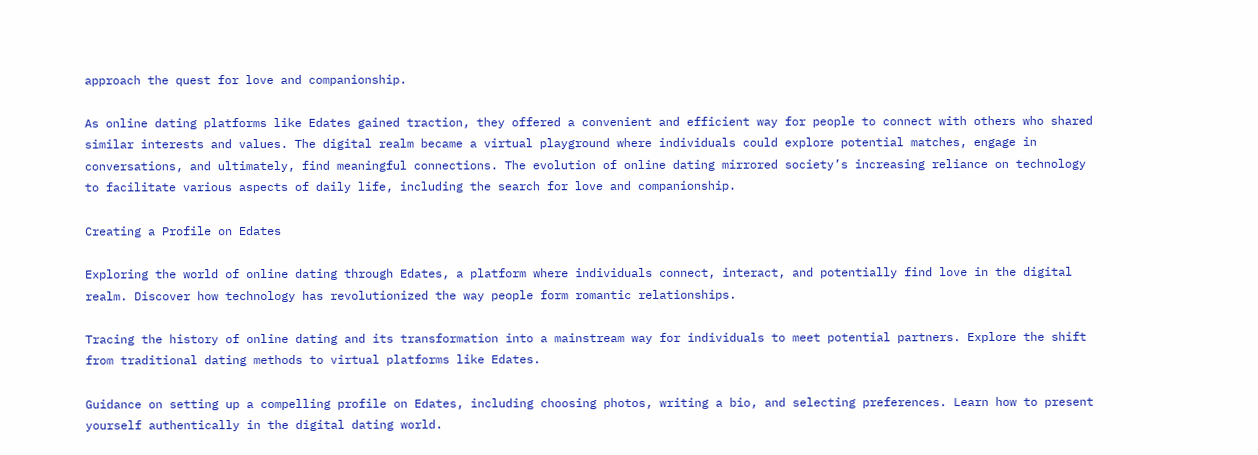approach the quest for love and companionship.

As online dating platforms like Edates gained traction, they offered a convenient and efficient way for people to connect with others who shared similar interests and values. The digital realm became a virtual playground where individuals could explore potential matches, engage in conversations, and ultimately, find meaningful connections. The evolution of online dating mirrored society’s increasing reliance on technology to facilitate various aspects of daily life, including the search for love and companionship.

Creating a Profile on Edates

Exploring the world of online dating through Edates, a platform where individuals connect, interact, and potentially find love in the digital realm. Discover how technology has revolutionized the way people form romantic relationships.

Tracing the history of online dating and its transformation into a mainstream way for individuals to meet potential partners. Explore the shift from traditional dating methods to virtual platforms like Edates.

Guidance on setting up a compelling profile on Edates, including choosing photos, writing a bio, and selecting preferences. Learn how to present yourself authentically in the digital dating world.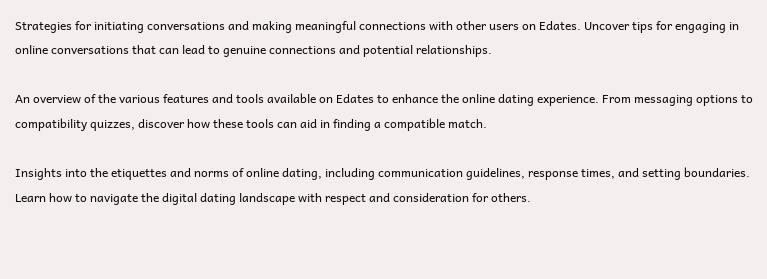Strategies for initiating conversations and making meaningful connections with other users on Edates. Uncover tips for engaging in online conversations that can lead to genuine connections and potential relationships.

An overview of the various features and tools available on Edates to enhance the online dating experience. From messaging options to compatibility quizzes, discover how these tools can aid in finding a compatible match.

Insights into the etiquettes and norms of online dating, including communication guidelines, response times, and setting boundaries. Learn how to navigate the digital dating landscape with respect and consideration for others.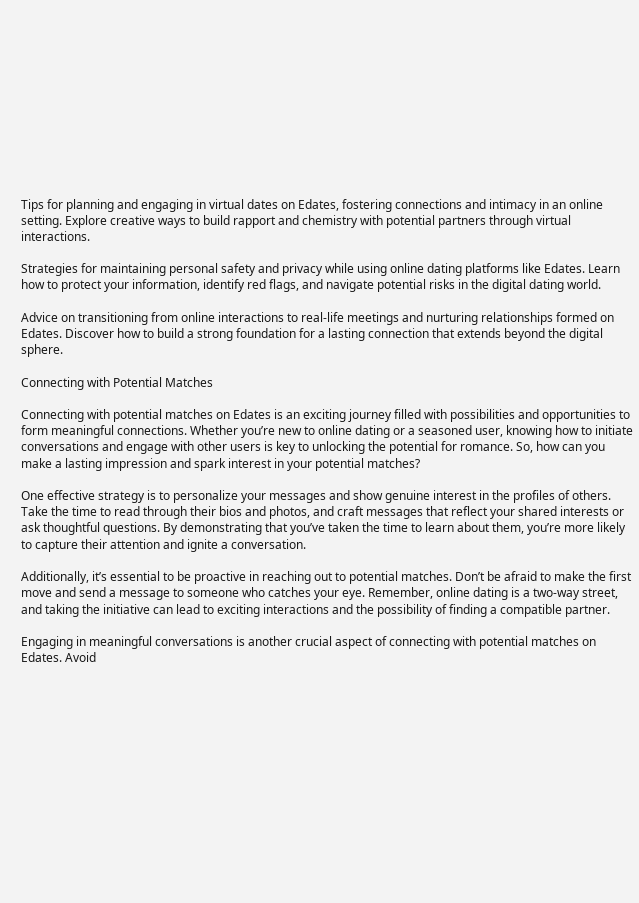Tips for planning and engaging in virtual dates on Edates, fostering connections and intimacy in an online setting. Explore creative ways to build rapport and chemistry with potential partners through virtual interactions.

Strategies for maintaining personal safety and privacy while using online dating platforms like Edates. Learn how to protect your information, identify red flags, and navigate potential risks in the digital dating world.

Advice on transitioning from online interactions to real-life meetings and nurturing relationships formed on Edates. Discover how to build a strong foundation for a lasting connection that extends beyond the digital sphere.

Connecting with Potential Matches

Connecting with potential matches on Edates is an exciting journey filled with possibilities and opportunities to form meaningful connections. Whether you’re new to online dating or a seasoned user, knowing how to initiate conversations and engage with other users is key to unlocking the potential for romance. So, how can you make a lasting impression and spark interest in your potential matches?

One effective strategy is to personalize your messages and show genuine interest in the profiles of others. Take the time to read through their bios and photos, and craft messages that reflect your shared interests or ask thoughtful questions. By demonstrating that you’ve taken the time to learn about them, you’re more likely to capture their attention and ignite a conversation.

Additionally, it’s essential to be proactive in reaching out to potential matches. Don’t be afraid to make the first move and send a message to someone who catches your eye. Remember, online dating is a two-way street, and taking the initiative can lead to exciting interactions and the possibility of finding a compatible partner.

Engaging in meaningful conversations is another crucial aspect of connecting with potential matches on Edates. Avoid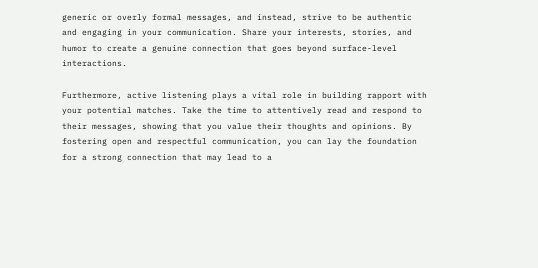generic or overly formal messages, and instead, strive to be authentic and engaging in your communication. Share your interests, stories, and humor to create a genuine connection that goes beyond surface-level interactions.

Furthermore, active listening plays a vital role in building rapport with your potential matches. Take the time to attentively read and respond to their messages, showing that you value their thoughts and opinions. By fostering open and respectful communication, you can lay the foundation for a strong connection that may lead to a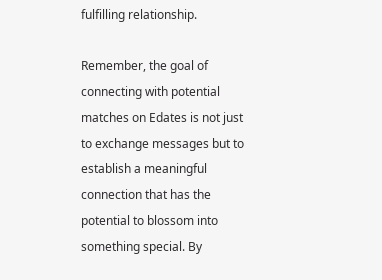fulfilling relationship.

Remember, the goal of connecting with potential matches on Edates is not just to exchange messages but to establish a meaningful connection that has the potential to blossom into something special. By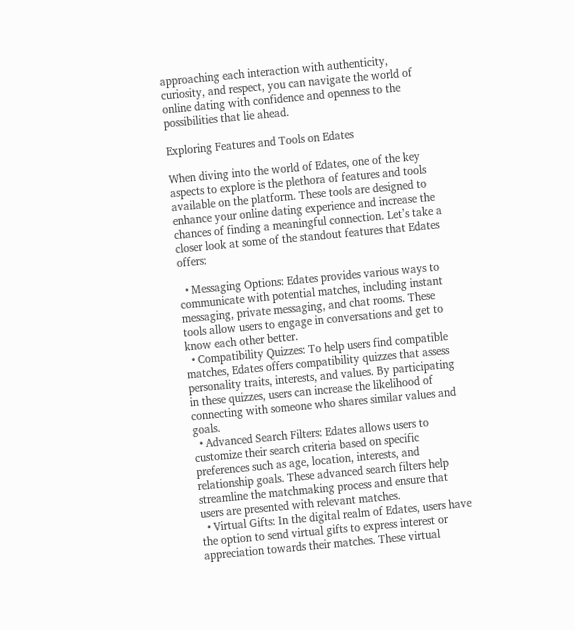approaching each interaction with authenticity, curiosity, and respect, you can navigate the world of online dating with confidence and openness to the possibilities that lie ahead.

Exploring Features and Tools on Edates

When diving into the world of Edates, one of the key aspects to explore is the plethora of features and tools available on the platform. These tools are designed to enhance your online dating experience and increase the chances of finding a meaningful connection. Let’s take a closer look at some of the standout features that Edates offers:

  • Messaging Options: Edates provides various ways to communicate with potential matches, including instant messaging, private messaging, and chat rooms. These tools allow users to engage in conversations and get to know each other better.
  • Compatibility Quizzes: To help users find compatible matches, Edates offers compatibility quizzes that assess personality traits, interests, and values. By participating in these quizzes, users can increase the likelihood of connecting with someone who shares similar values and goals.
  • Advanced Search Filters: Edates allows users to customize their search criteria based on specific preferences such as age, location, interests, and relationship goals. These advanced search filters help streamline the matchmaking process and ensure that users are presented with relevant matches.
  • Virtual Gifts: In the digital realm of Edates, users have the option to send virtual gifts to express interest or appreciation towards their matches. These virtual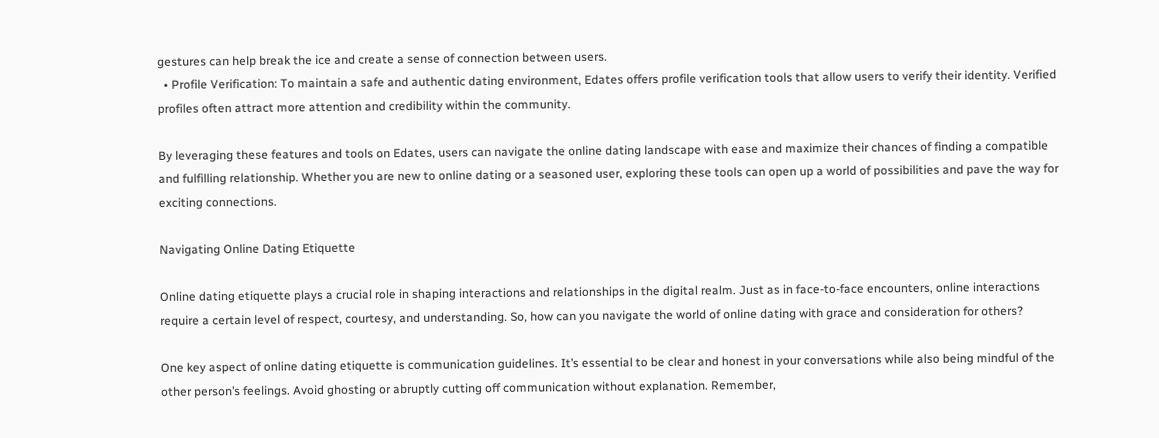gestures can help break the ice and create a sense of connection between users.
  • Profile Verification: To maintain a safe and authentic dating environment, Edates offers profile verification tools that allow users to verify their identity. Verified profiles often attract more attention and credibility within the community.

By leveraging these features and tools on Edates, users can navigate the online dating landscape with ease and maximize their chances of finding a compatible and fulfilling relationship. Whether you are new to online dating or a seasoned user, exploring these tools can open up a world of possibilities and pave the way for exciting connections.

Navigating Online Dating Etiquette

Online dating etiquette plays a crucial role in shaping interactions and relationships in the digital realm. Just as in face-to-face encounters, online interactions require a certain level of respect, courtesy, and understanding. So, how can you navigate the world of online dating with grace and consideration for others?

One key aspect of online dating etiquette is communication guidelines. It’s essential to be clear and honest in your conversations while also being mindful of the other person’s feelings. Avoid ghosting or abruptly cutting off communication without explanation. Remember,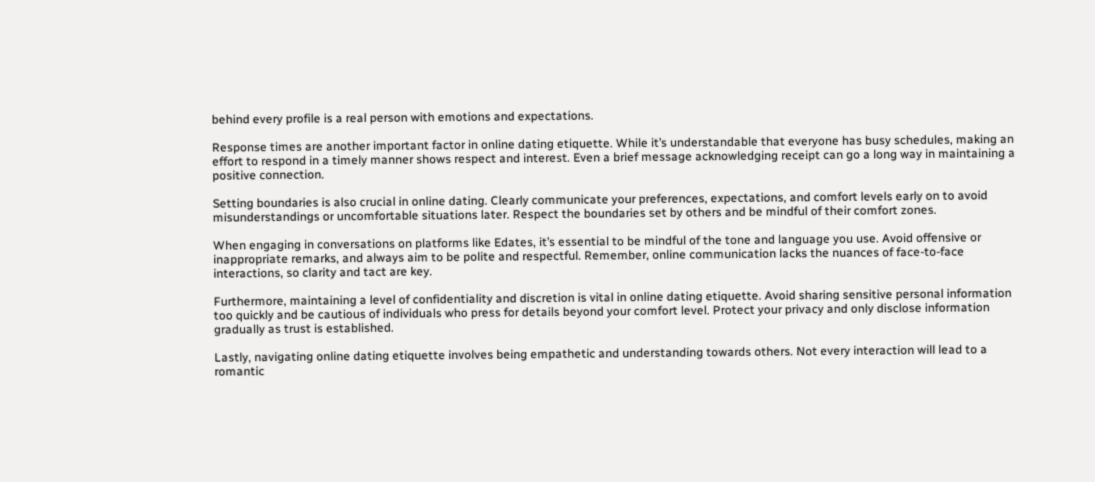behind every profile is a real person with emotions and expectations.

Response times are another important factor in online dating etiquette. While it’s understandable that everyone has busy schedules, making an effort to respond in a timely manner shows respect and interest. Even a brief message acknowledging receipt can go a long way in maintaining a positive connection.

Setting boundaries is also crucial in online dating. Clearly communicate your preferences, expectations, and comfort levels early on to avoid misunderstandings or uncomfortable situations later. Respect the boundaries set by others and be mindful of their comfort zones.

When engaging in conversations on platforms like Edates, it’s essential to be mindful of the tone and language you use. Avoid offensive or inappropriate remarks, and always aim to be polite and respectful. Remember, online communication lacks the nuances of face-to-face interactions, so clarity and tact are key.

Furthermore, maintaining a level of confidentiality and discretion is vital in online dating etiquette. Avoid sharing sensitive personal information too quickly and be cautious of individuals who press for details beyond your comfort level. Protect your privacy and only disclose information gradually as trust is established.

Lastly, navigating online dating etiquette involves being empathetic and understanding towards others. Not every interaction will lead to a romantic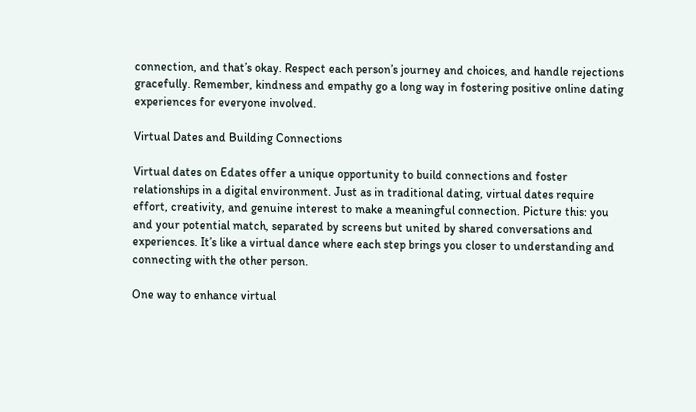connection, and that’s okay. Respect each person’s journey and choices, and handle rejections gracefully. Remember, kindness and empathy go a long way in fostering positive online dating experiences for everyone involved.

Virtual Dates and Building Connections

Virtual dates on Edates offer a unique opportunity to build connections and foster relationships in a digital environment. Just as in traditional dating, virtual dates require effort, creativity, and genuine interest to make a meaningful connection. Picture this: you and your potential match, separated by screens but united by shared conversations and experiences. It’s like a virtual dance where each step brings you closer to understanding and connecting with the other person.

One way to enhance virtual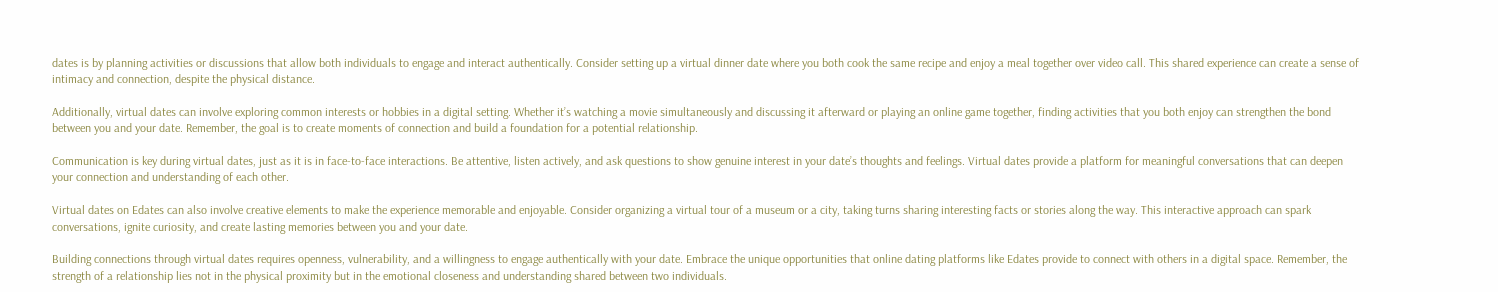dates is by planning activities or discussions that allow both individuals to engage and interact authentically. Consider setting up a virtual dinner date where you both cook the same recipe and enjoy a meal together over video call. This shared experience can create a sense of intimacy and connection, despite the physical distance.

Additionally, virtual dates can involve exploring common interests or hobbies in a digital setting. Whether it’s watching a movie simultaneously and discussing it afterward or playing an online game together, finding activities that you both enjoy can strengthen the bond between you and your date. Remember, the goal is to create moments of connection and build a foundation for a potential relationship.

Communication is key during virtual dates, just as it is in face-to-face interactions. Be attentive, listen actively, and ask questions to show genuine interest in your date’s thoughts and feelings. Virtual dates provide a platform for meaningful conversations that can deepen your connection and understanding of each other.

Virtual dates on Edates can also involve creative elements to make the experience memorable and enjoyable. Consider organizing a virtual tour of a museum or a city, taking turns sharing interesting facts or stories along the way. This interactive approach can spark conversations, ignite curiosity, and create lasting memories between you and your date.

Building connections through virtual dates requires openness, vulnerability, and a willingness to engage authentically with your date. Embrace the unique opportunities that online dating platforms like Edates provide to connect with others in a digital space. Remember, the strength of a relationship lies not in the physical proximity but in the emotional closeness and understanding shared between two individuals.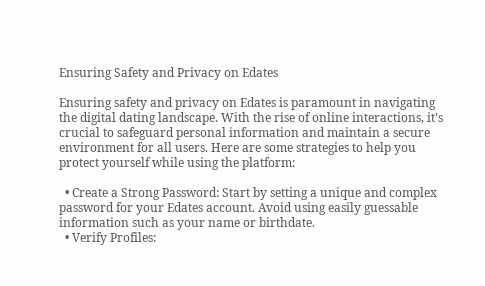Ensuring Safety and Privacy on Edates

Ensuring safety and privacy on Edates is paramount in navigating the digital dating landscape. With the rise of online interactions, it’s crucial to safeguard personal information and maintain a secure environment for all users. Here are some strategies to help you protect yourself while using the platform:

  • Create a Strong Password: Start by setting a unique and complex password for your Edates account. Avoid using easily guessable information such as your name or birthdate.
  • Verify Profiles: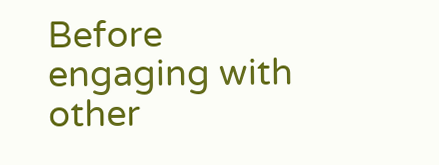Before engaging with other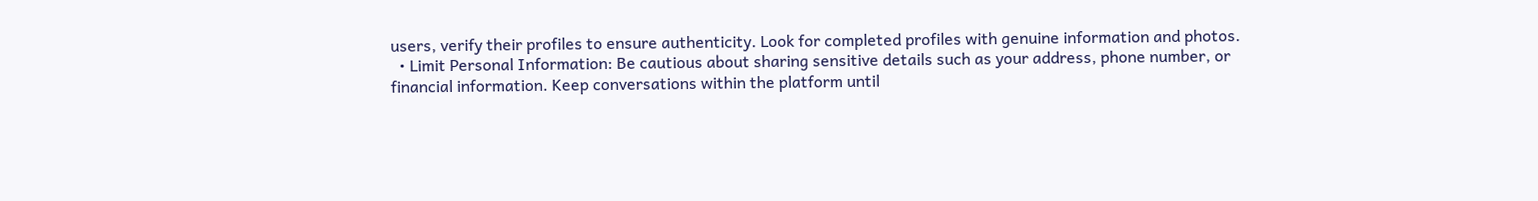users, verify their profiles to ensure authenticity. Look for completed profiles with genuine information and photos.
  • Limit Personal Information: Be cautious about sharing sensitive details such as your address, phone number, or financial information. Keep conversations within the platform until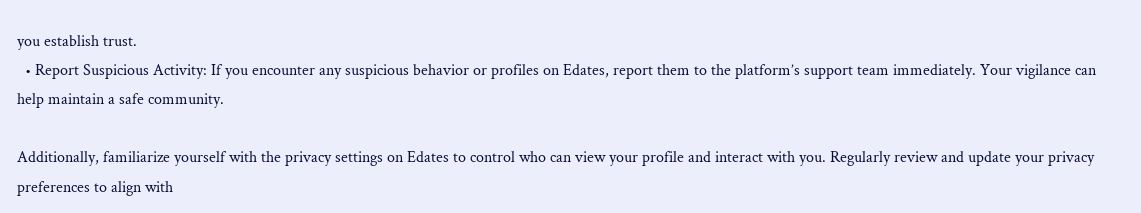you establish trust.
  • Report Suspicious Activity: If you encounter any suspicious behavior or profiles on Edates, report them to the platform’s support team immediately. Your vigilance can help maintain a safe community.

Additionally, familiarize yourself with the privacy settings on Edates to control who can view your profile and interact with you. Regularly review and update your privacy preferences to align with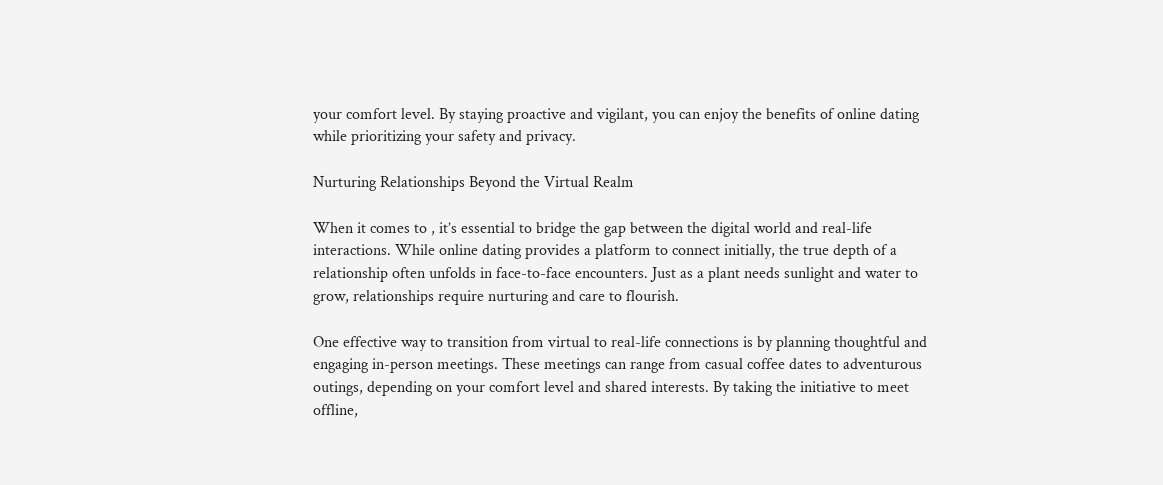your comfort level. By staying proactive and vigilant, you can enjoy the benefits of online dating while prioritizing your safety and privacy.

Nurturing Relationships Beyond the Virtual Realm

When it comes to , it’s essential to bridge the gap between the digital world and real-life interactions. While online dating provides a platform to connect initially, the true depth of a relationship often unfolds in face-to-face encounters. Just as a plant needs sunlight and water to grow, relationships require nurturing and care to flourish.

One effective way to transition from virtual to real-life connections is by planning thoughtful and engaging in-person meetings. These meetings can range from casual coffee dates to adventurous outings, depending on your comfort level and shared interests. By taking the initiative to meet offline,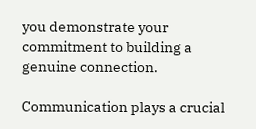you demonstrate your commitment to building a genuine connection.

Communication plays a crucial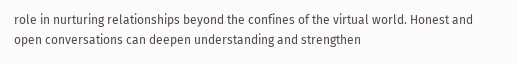role in nurturing relationships beyond the confines of the virtual world. Honest and open conversations can deepen understanding and strengthen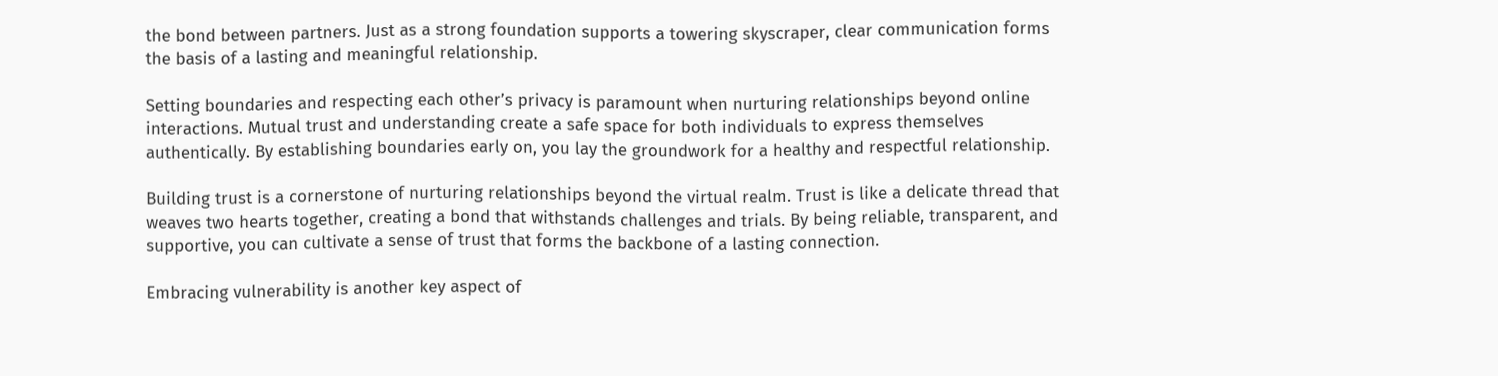the bond between partners. Just as a strong foundation supports a towering skyscraper, clear communication forms the basis of a lasting and meaningful relationship.

Setting boundaries and respecting each other’s privacy is paramount when nurturing relationships beyond online interactions. Mutual trust and understanding create a safe space for both individuals to express themselves authentically. By establishing boundaries early on, you lay the groundwork for a healthy and respectful relationship.

Building trust is a cornerstone of nurturing relationships beyond the virtual realm. Trust is like a delicate thread that weaves two hearts together, creating a bond that withstands challenges and trials. By being reliable, transparent, and supportive, you can cultivate a sense of trust that forms the backbone of a lasting connection.

Embracing vulnerability is another key aspect of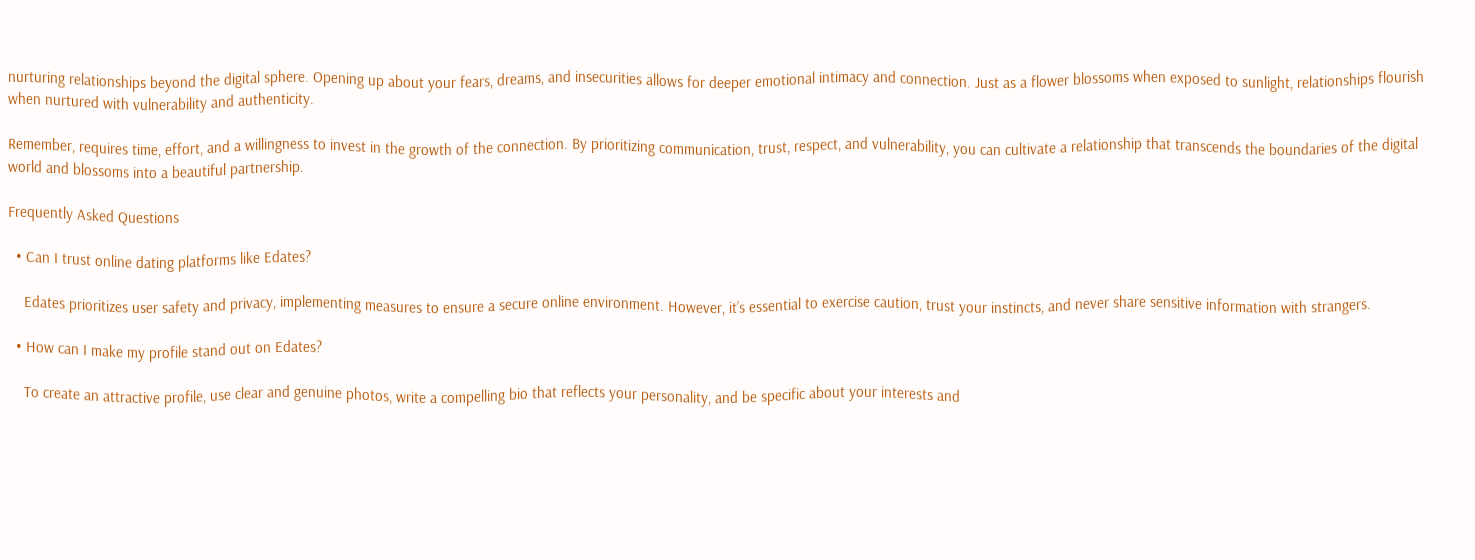nurturing relationships beyond the digital sphere. Opening up about your fears, dreams, and insecurities allows for deeper emotional intimacy and connection. Just as a flower blossoms when exposed to sunlight, relationships flourish when nurtured with vulnerability and authenticity.

Remember, requires time, effort, and a willingness to invest in the growth of the connection. By prioritizing communication, trust, respect, and vulnerability, you can cultivate a relationship that transcends the boundaries of the digital world and blossoms into a beautiful partnership.

Frequently Asked Questions

  • Can I trust online dating platforms like Edates?

    Edates prioritizes user safety and privacy, implementing measures to ensure a secure online environment. However, it’s essential to exercise caution, trust your instincts, and never share sensitive information with strangers.

  • How can I make my profile stand out on Edates?

    To create an attractive profile, use clear and genuine photos, write a compelling bio that reflects your personality, and be specific about your interests and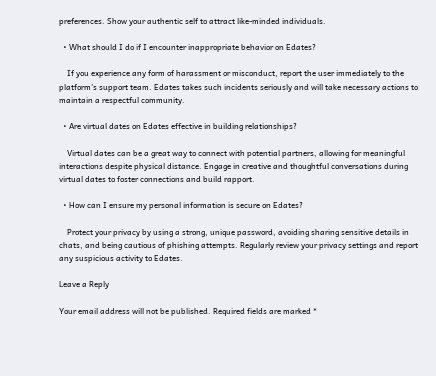preferences. Show your authentic self to attract like-minded individuals.

  • What should I do if I encounter inappropriate behavior on Edates?

    If you experience any form of harassment or misconduct, report the user immediately to the platform’s support team. Edates takes such incidents seriously and will take necessary actions to maintain a respectful community.

  • Are virtual dates on Edates effective in building relationships?

    Virtual dates can be a great way to connect with potential partners, allowing for meaningful interactions despite physical distance. Engage in creative and thoughtful conversations during virtual dates to foster connections and build rapport.

  • How can I ensure my personal information is secure on Edates?

    Protect your privacy by using a strong, unique password, avoiding sharing sensitive details in chats, and being cautious of phishing attempts. Regularly review your privacy settings and report any suspicious activity to Edates.

Leave a Reply

Your email address will not be published. Required fields are marked *